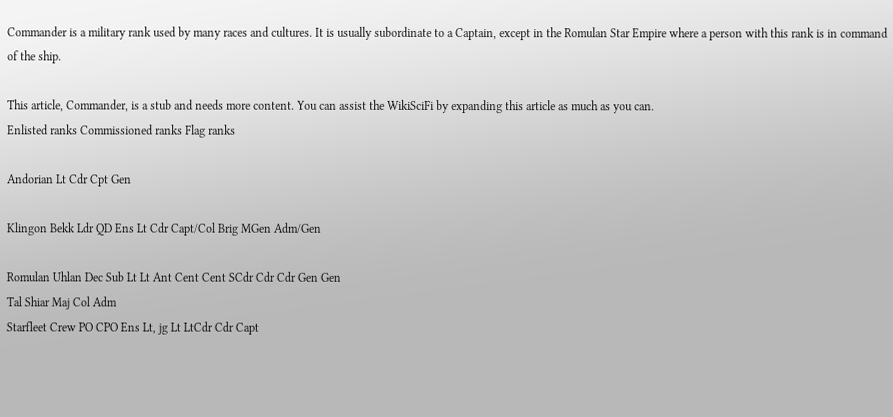Commander is a military rank used by many races and cultures. It is usually subordinate to a Captain, except in the Romulan Star Empire where a person with this rank is in command of the ship.

This article, Commander, is a stub and needs more content. You can assist the WikiSciFi by expanding this article as much as you can.
Enlisted ranks Commissioned ranks Flag ranks

Andorian Lt Cdr Cpt Gen

Klingon Bekk Ldr QD Ens Lt Cdr Capt/Col Brig MGen Adm/Gen

Romulan Uhlan Dec Sub Lt Lt Ant Cent Cent SCdr Cdr Cdr Gen Gen
Tal Shiar Maj Col Adm
Starfleet Crew PO CPO Ens Lt, jg Lt LtCdr Cdr Capt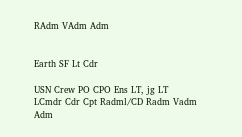RAdm VAdm Adm


Earth SF Lt Cdr

USN Crew PO CPO Ens LT, jg LT LCmdr Cdr Cpt Radml/CD Radm Vadm Adm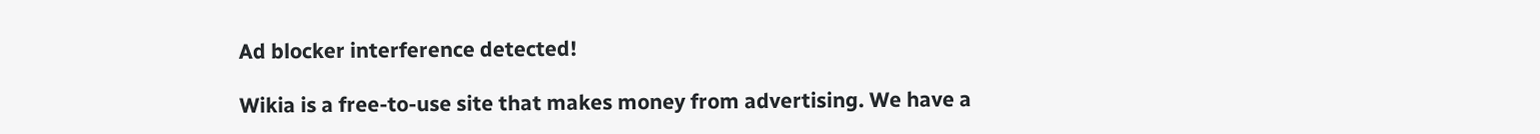Ad blocker interference detected!

Wikia is a free-to-use site that makes money from advertising. We have a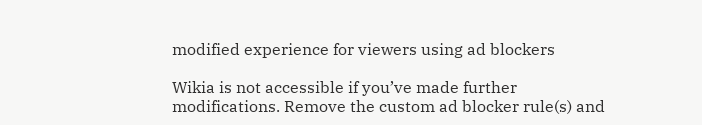modified experience for viewers using ad blockers

Wikia is not accessible if you’ve made further modifications. Remove the custom ad blocker rule(s) and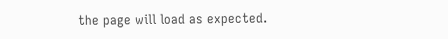the page will load as expected.